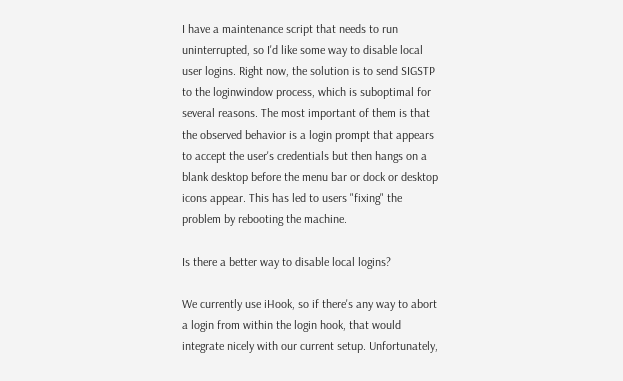I have a maintenance script that needs to run uninterrupted, so I'd like some way to disable local user logins. Right now, the solution is to send SIGSTP to the loginwindow process, which is suboptimal for several reasons. The most important of them is that the observed behavior is a login prompt that appears to accept the user's credentials but then hangs on a blank desktop before the menu bar or dock or desktop icons appear. This has led to users "fixing" the problem by rebooting the machine.

Is there a better way to disable local logins?

We currently use iHook, so if there's any way to abort a login from within the login hook, that would integrate nicely with our current setup. Unfortunately,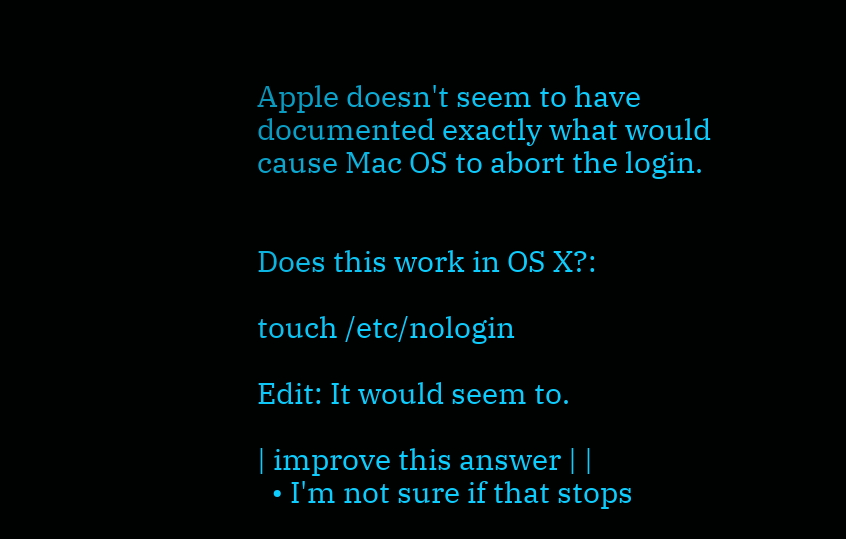Apple doesn't seem to have documented exactly what would cause Mac OS to abort the login.


Does this work in OS X?:

touch /etc/nologin

Edit: It would seem to.

| improve this answer | |
  • I'm not sure if that stops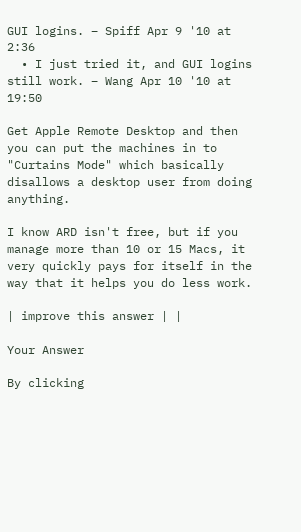GUI logins. – Spiff Apr 9 '10 at 2:36
  • I just tried it, and GUI logins still work. – Wang Apr 10 '10 at 19:50

Get Apple Remote Desktop and then you can put the machines in to "Curtains Mode" which basically disallows a desktop user from doing anything.

I know ARD isn't free, but if you manage more than 10 or 15 Macs, it very quickly pays for itself in the way that it helps you do less work.

| improve this answer | |

Your Answer

By clicking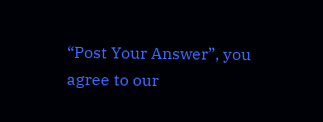“Post Your Answer”, you agree to our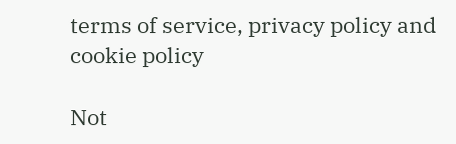terms of service, privacy policy and cookie policy

Not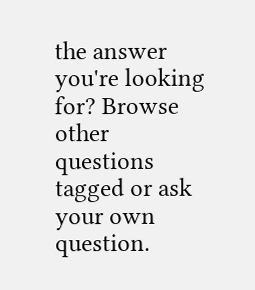the answer you're looking for? Browse other questions tagged or ask your own question.